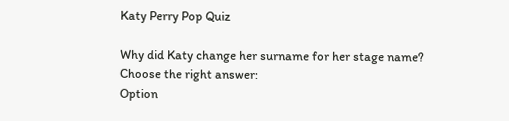Katy Perry Pop Quiz

Why did Katy change her surname for her stage name?
Choose the right answer:
Option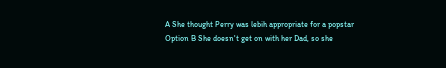A She thought Perry was lebih appropriate for a popstar
Option B She doesn't get on with her Dad, so she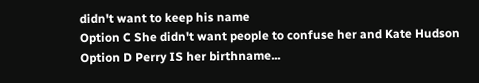didn't want to keep his name
Option C She didn't want people to confuse her and Kate Hudson
Option D Perry IS her birthname...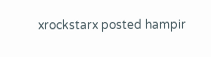xrockstarx posted hampir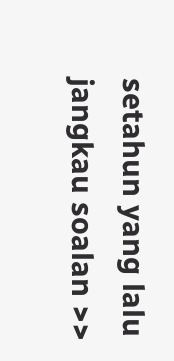setahun yang lalu
jangkau soalan >>